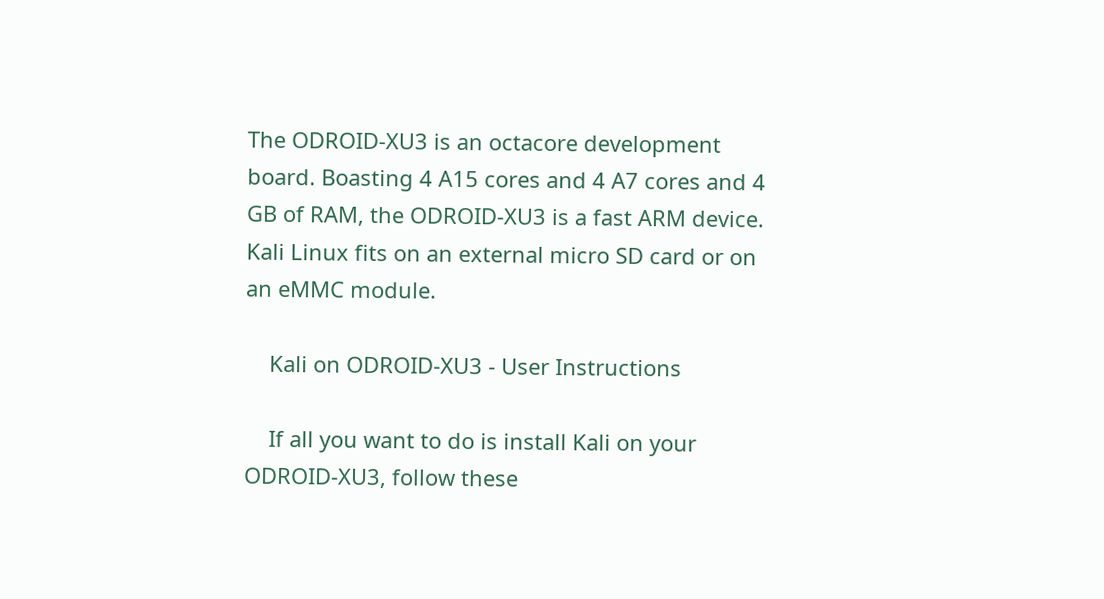The ODROID-XU3 is an octacore development board. Boasting 4 A15 cores and 4 A7 cores and 4 GB of RAM, the ODROID-XU3 is a fast ARM device. Kali Linux fits on an external micro SD card or on an eMMC module.

    Kali on ODROID-XU3 - User Instructions

    If all you want to do is install Kali on your ODROID-XU3, follow these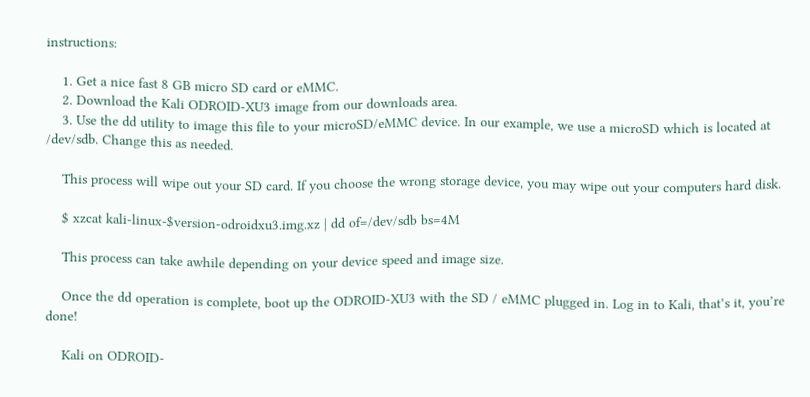instructions:

    1. Get a nice fast 8 GB micro SD card or eMMC.
    2. Download the Kali ODROID-XU3 image from our downloads area.
    3. Use the dd utility to image this file to your microSD/eMMC device. In our example, we use a microSD which is located at /dev/sdb. Change this as needed.

    This process will wipe out your SD card. If you choose the wrong storage device, you may wipe out your computers hard disk.

    $ xzcat kali-linux-$version-odroidxu3.img.xz | dd of=/dev/sdb bs=4M

    This process can take awhile depending on your device speed and image size.

    Once the dd operation is complete, boot up the ODROID-XU3 with the SD / eMMC plugged in. Log in to Kali, that’s it, you’re done!

    Kali on ODROID-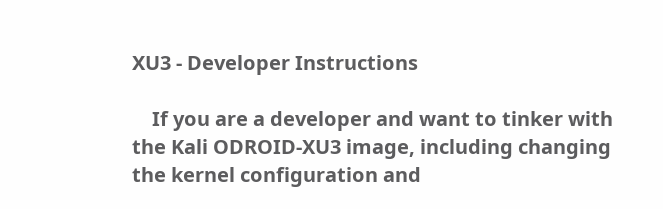XU3 - Developer Instructions

    If you are a developer and want to tinker with the Kali ODROID-XU3 image, including changing the kernel configuration and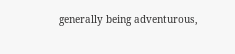generally being adventurous,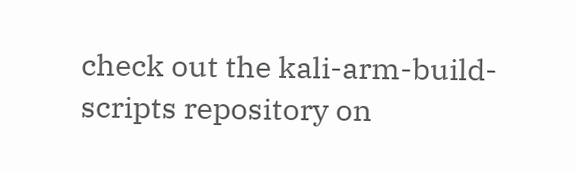check out the kali-arm-build-scripts repository on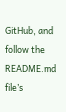GitHub, and follow the README.md file’s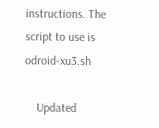instructions. The script to use is odroid-xu3.sh

    Updated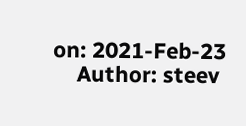on: 2021-Feb-23
    Author: steev